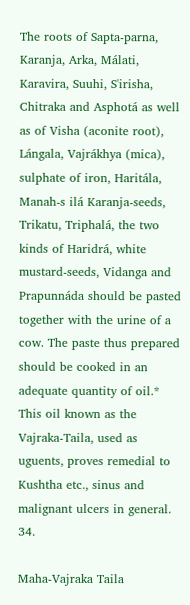The roots of Sapta-parna, Karanja, Arka, Málati, Karavira, Suuhi, S'irisha, Chitraka and Asphotá as well as of Visha (aconite root), Lángala, Vajrákhya (mica), sulphate of iron, Haritála, Manah-s ilá Karanja-seeds, Trikatu, Triphalá, the two kinds of Haridrá, white mustard-seeds, Vidanga and Prapunnáda should be pasted together with the urine of a cow. The paste thus prepared should be cooked in an adequate quantity of oil.* This oil known as the Vajraka-Taila, used as uguents, proves remedial to Kushtha etc., sinus and malignant ulcers in general. 34.

Maha-Vajraka Taila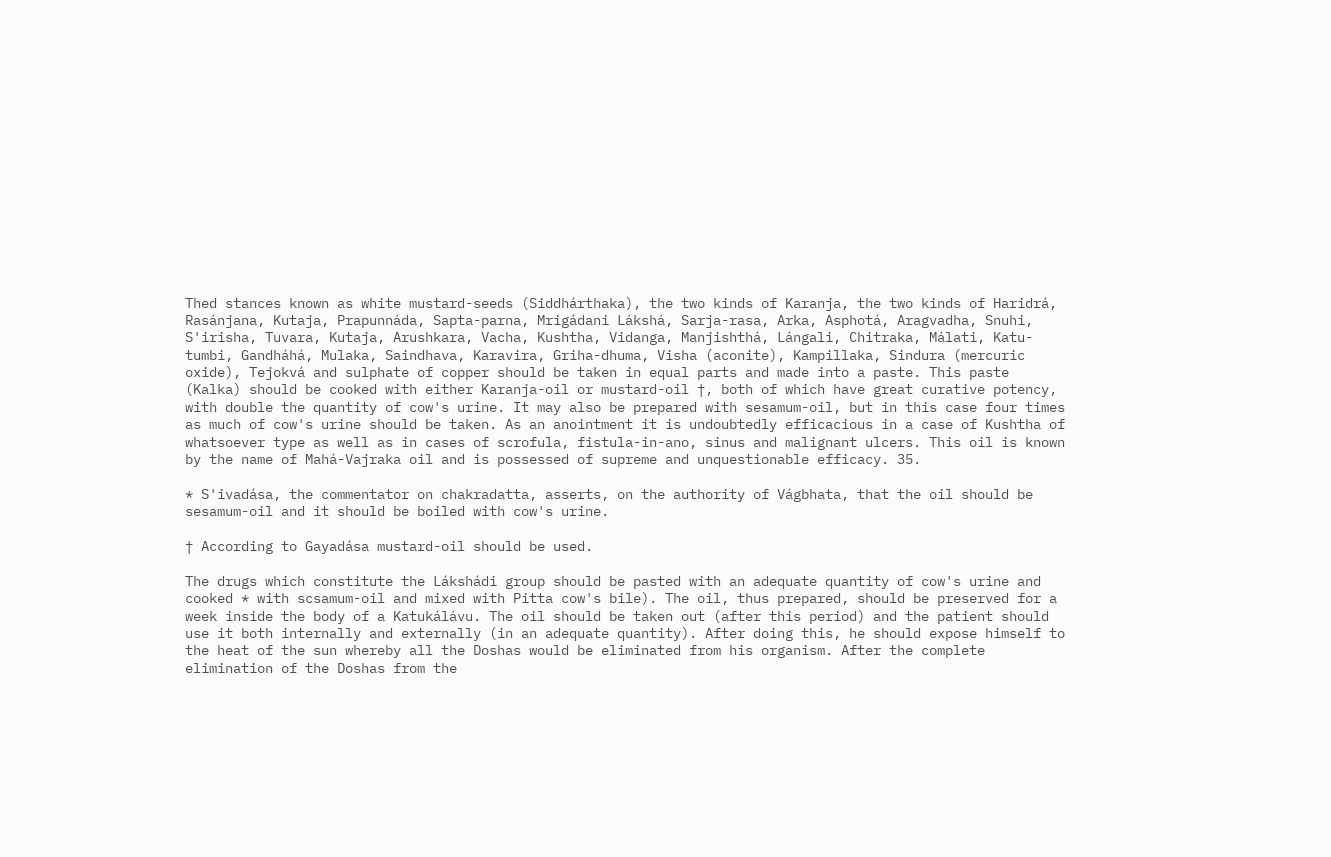Thed stances known as white mustard-seeds (Siddhárthaka), the two kinds of Karanja, the two kinds of Haridrá, Rasánjana, Kutaja, Prapunnáda, Sapta-parna, Mrigádani Lákshá, Sarja-rasa, Arka, Asphotá, Aragvadha, Snuhi, S'irisha, Tuvara, Kutaja, Arushkara, Vacha, Kushtha, Vidanga, Manjishthá, Lángali, Chitraka, Málati, Katu-tumbi, Gandháhá, Mulaka, Saindhava, Karavira, Griha-dhuma, Visha (aconite), Kampillaka, Sindura (mercuric oxide), Tejokvá and sulphate of copper should be taken in equal parts and made into a paste. This paste (Kalka) should be cooked with either Karanja-oil or mustard-oil †, both of which have great curative potency, with double the quantity of cow's urine. It may also be prepared with sesamum-oil, but in this case four times as much of cow's urine should be taken. As an anointment it is undoubtedly efficacious in a case of Kushtha of whatsoever type as well as in cases of scrofula, fistula-in-ano, sinus and malignant ulcers. This oil is known by the name of Mahá-Vajraka oil and is possessed of supreme and unquestionable efficacy. 35.

* S'ivadása, the commentator on chakradatta, asserts, on the authority of Vágbhata, that the oil should be sesamum-oil and it should be boiled with cow's urine.

† According to Gayadása mustard-oil should be used.

The drugs which constitute the Lákshádi group should be pasted with an adequate quantity of cow's urine and cooked * with scsamum-oil and mixed with Pitta cow's bile). The oil, thus prepared, should be preserved for a week inside the body of a Katukálávu. The oil should be taken out (after this period) and the patient should use it both internally and externally (in an adequate quantity). After doing this, he should expose himself to the heat of the sun whereby all the Doshas would be eliminated from his organism. After the complete elimination of the Doshas from the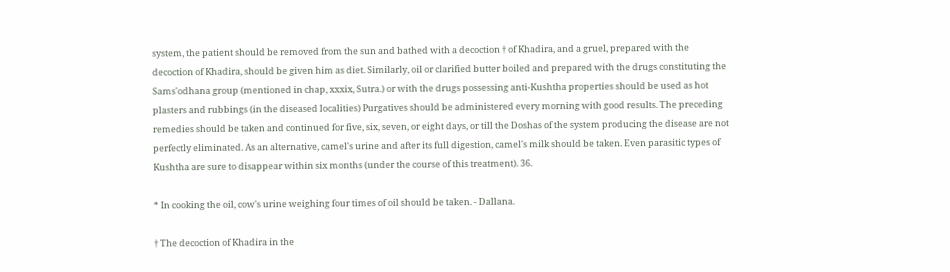system, the patient should be removed from the sun and bathed with a decoction † of Khadira, and a gruel, prepared with the decoction of Khadira, should be given him as diet. Similarly, oil or clarified butter boiled and prepared with the drugs constituting the Sams'odhana group (mentioned in chap, xxxix, Sutra.) or with the drugs possessing anti-Kushtha properties should be used as hot plasters and rubbings (in the diseased localities) Purgatives should be administered every morning with good results. The preceding remedies should be taken and continued for five, six, seven, or eight days, or till the Doshas of the system producing the disease are not perfectly eliminated. As an alternative, camel's urine and after its full digestion, camel's milk should be taken. Even parasitic types of Kushtha are sure to disappear within six months (under the course of this treatment). 36.

* In cooking the oil, cow's urine weighing four times of oil should be taken. - Dallana.

† The decoction of Khadira in the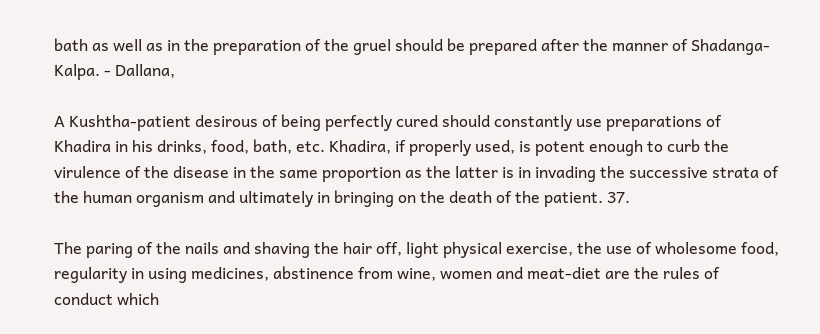bath as well as in the preparation of the gruel should be prepared after the manner of Shadanga-Kalpa. - Dallana,

A Kushtha-patient desirous of being perfectly cured should constantly use preparations of Khadira in his drinks, food, bath, etc. Khadira, if properly used, is potent enough to curb the virulence of the disease in the same proportion as the latter is in invading the successive strata of the human organism and ultimately in bringing on the death of the patient. 37.

The paring of the nails and shaving the hair off, light physical exercise, the use of wholesome food, regularity in using medicines, abstinence from wine, women and meat-diet are the rules of conduct which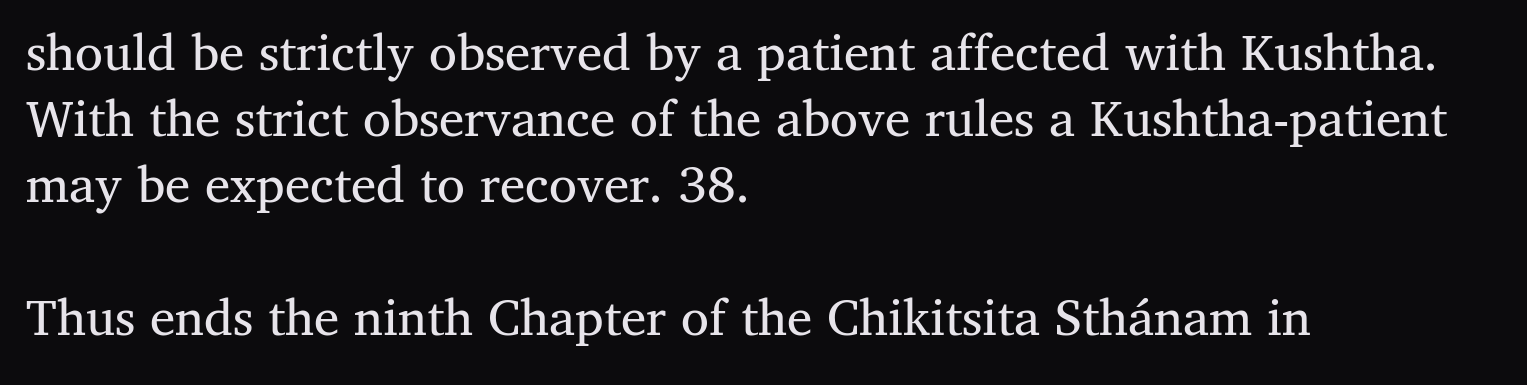should be strictly observed by a patient affected with Kushtha. With the strict observance of the above rules a Kushtha-patient may be expected to recover. 38.

Thus ends the ninth Chapter of the Chikitsita Sthánam in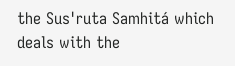the Sus'ruta Samhitá which deals with the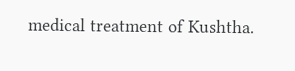medical treatment of Kushtha.